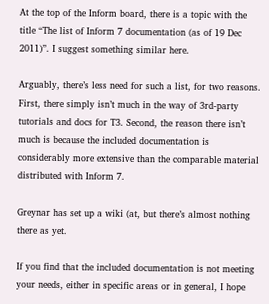At the top of the Inform board, there is a topic with the title “The list of Inform 7 documentation (as of 19 Dec 2011)”. I suggest something similar here.

Arguably, there’s less need for such a list, for two reasons. First, there simply isn’t much in the way of 3rd-party tutorials and docs for T3. Second, the reason there isn’t much is because the included documentation is considerably more extensive than the comparable material distributed with Inform 7.

Greynar has set up a wiki (at, but there’s almost nothing there as yet.

If you find that the included documentation is not meeting your needs, either in specific areas or in general, I hope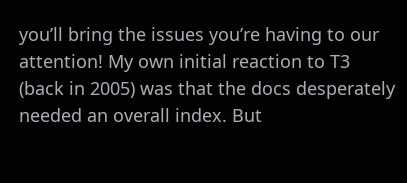you’ll bring the issues you’re having to our attention! My own initial reaction to T3 (back in 2005) was that the docs desperately needed an overall index. But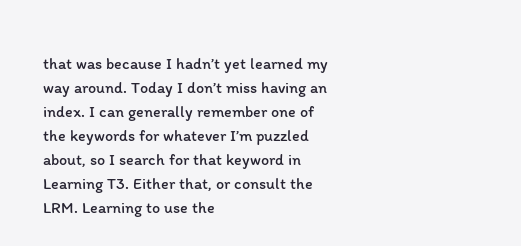that was because I hadn’t yet learned my way around. Today I don’t miss having an index. I can generally remember one of the keywords for whatever I’m puzzled about, so I search for that keyword in Learning T3. Either that, or consult the LRM. Learning to use the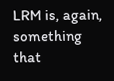LRM is, again, something that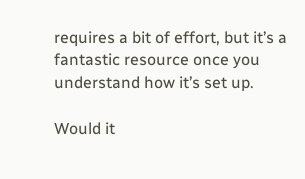requires a bit of effort, but it’s a fantastic resource once you understand how it’s set up.

Would it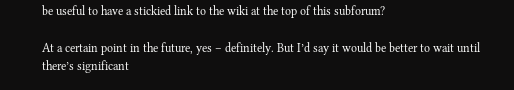be useful to have a stickied link to the wiki at the top of this subforum?

At a certain point in the future, yes – definitely. But I’d say it would be better to wait until there’s significant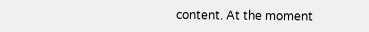content. At the moment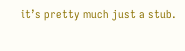it’s pretty much just a stub.